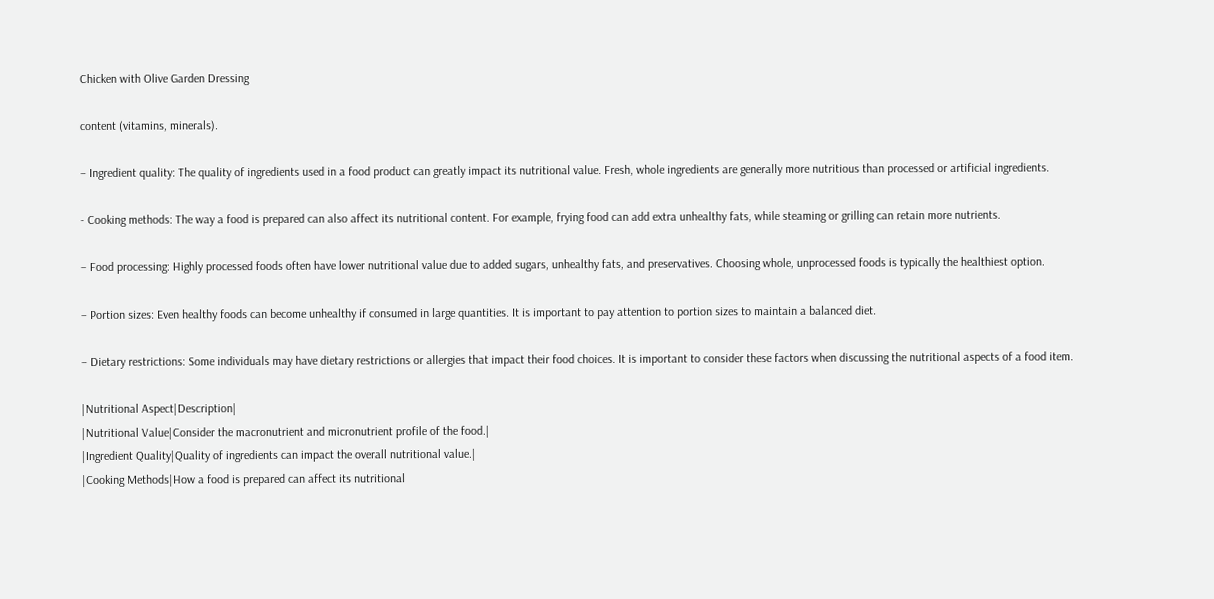Chicken with Olive Garden Dressing

content (vitamins, minerals).

– Ingredient quality: The quality of ingredients used in a food product can greatly impact its nutritional value. Fresh, whole ingredients are generally more nutritious than processed or artificial ingredients.

- Cooking methods: The way a food is prepared can also affect its nutritional content. For example, frying food can add extra unhealthy fats, while steaming or grilling can retain more nutrients.

– Food processing: Highly processed foods often have lower nutritional value due to added sugars, unhealthy fats, and preservatives. Choosing whole, unprocessed foods is typically the healthiest option.

– Portion sizes: Even healthy foods can become unhealthy if consumed in large quantities. It is important to pay attention to portion sizes to maintain a balanced diet.

– Dietary restrictions: Some individuals may have dietary restrictions or allergies that impact their food choices. It is important to consider these factors when discussing the nutritional aspects of a food item.

|Nutritional Aspect|Description|
|Nutritional Value|Consider the macronutrient and micronutrient profile of the food.|
|Ingredient Quality|Quality of ingredients can impact the overall nutritional value.|
|Cooking Methods|How a food is prepared can affect its nutritional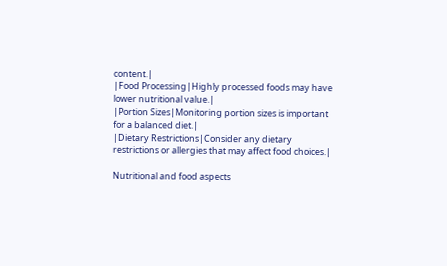content.|
|Food Processing|Highly processed foods may have lower nutritional value.|
|Portion Sizes|Monitoring portion sizes is important for a balanced diet.|
|Dietary Restrictions|Consider any dietary restrictions or allergies that may affect food choices.|

Nutritional and food aspects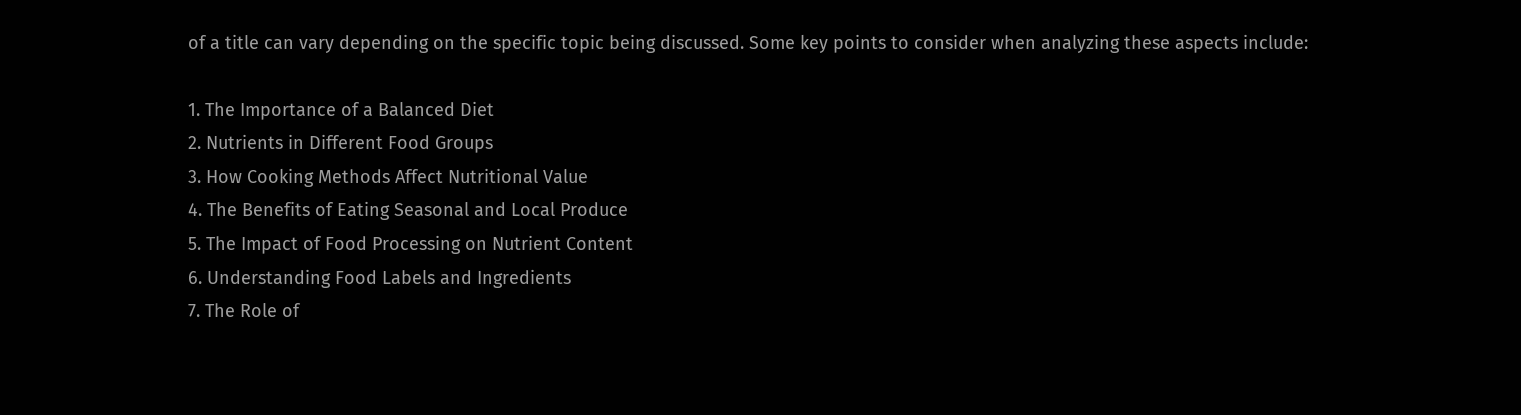of a title can vary depending on the specific topic being discussed. Some key points to consider when analyzing these aspects include:

1. The Importance of a Balanced Diet
2. Nutrients in Different Food Groups
3. How Cooking Methods Affect Nutritional Value
4. The Benefits of Eating Seasonal and Local Produce
5. The Impact of Food Processing on Nutrient Content
6. Understanding Food Labels and Ingredients
7. The Role of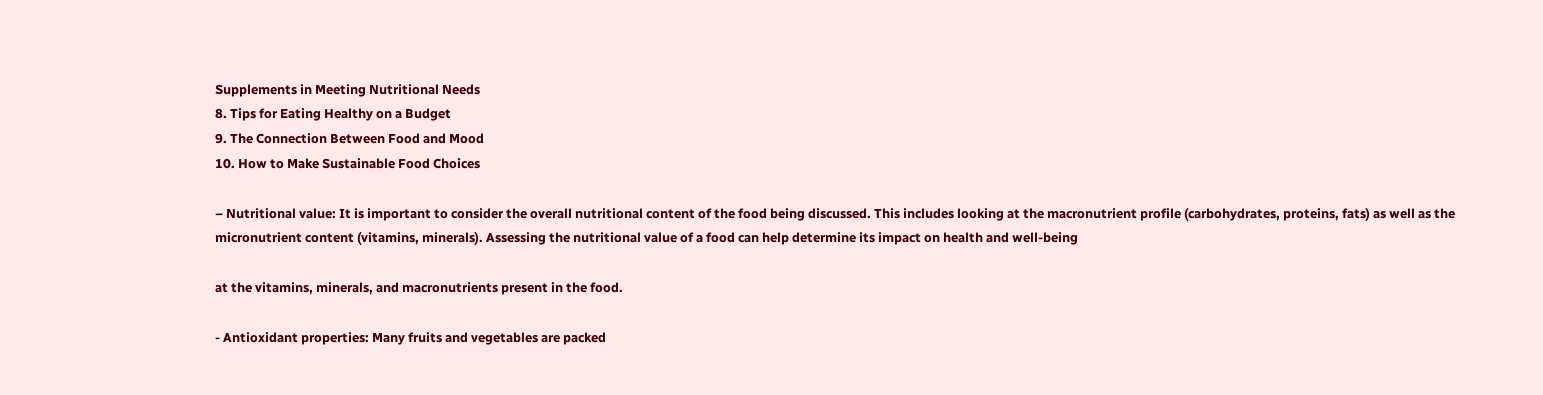Supplements in Meeting Nutritional Needs
8. Tips for Eating Healthy on a Budget
9. The Connection Between Food and Mood
10. How to Make Sustainable Food Choices

– Nutritional value: It is important to consider the overall nutritional content of the food being discussed. This includes looking at the macronutrient profile (carbohydrates, proteins, fats) as well as the micronutrient content (vitamins, minerals). Assessing the nutritional value of a food can help determine its impact on health and well-being

at the vitamins, minerals, and macronutrients present in the food.

- Antioxidant properties: Many fruits and vegetables are packed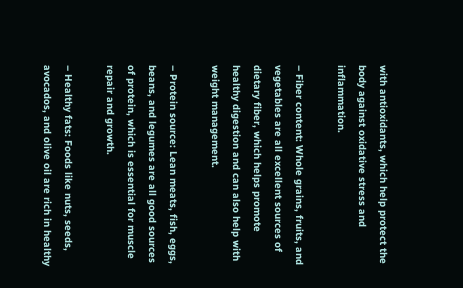with antioxidants, which help protect the body against oxidative stress and inflammation.

– Fiber content: Whole grains, fruits, and vegetables are all excellent sources of dietary fiber, which helps promote healthy digestion and can also help with weight management.

– Protein source: Lean meats, fish, eggs, beans, and legumes are all good sources of protein, which is essential for muscle repair and growth.

– Healthy fats: Foods like nuts, seeds, avocados, and olive oil are rich in healthy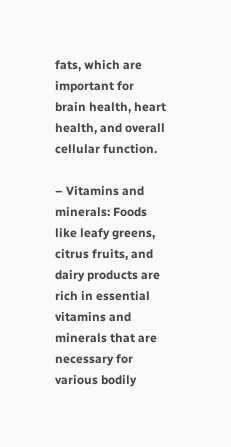fats, which are important for brain health, heart health, and overall cellular function.

– Vitamins and minerals: Foods like leafy greens, citrus fruits, and dairy products are rich in essential vitamins and minerals that are necessary for various bodily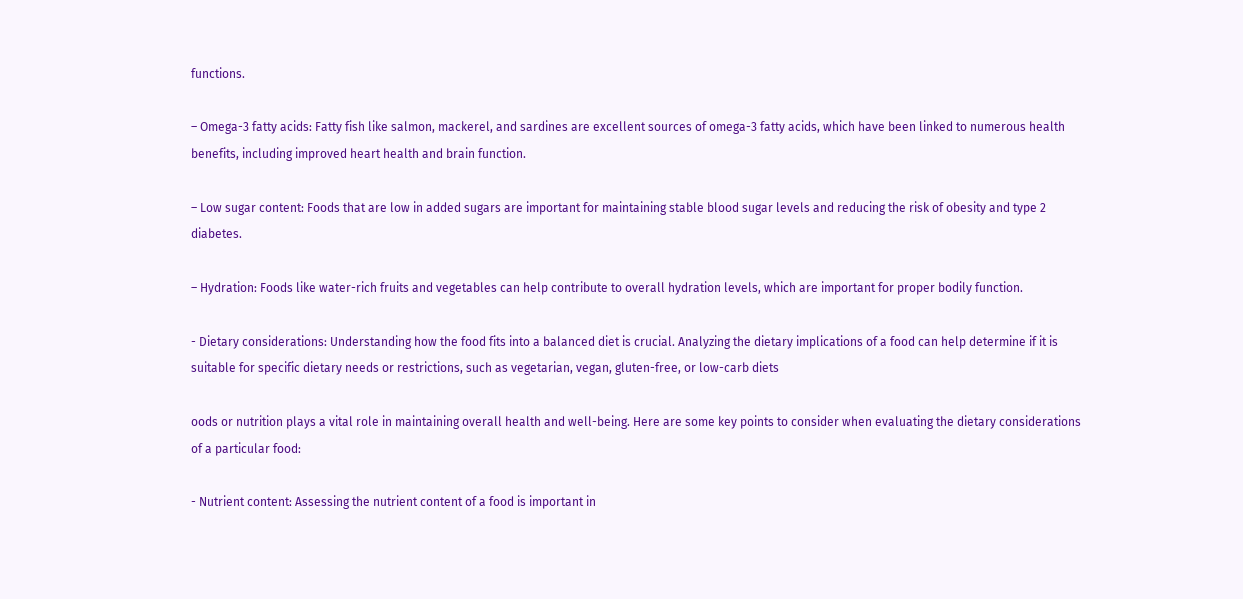functions.

– Omega-3 fatty acids: Fatty fish like salmon, mackerel, and sardines are excellent sources of omega-3 fatty acids, which have been linked to numerous health benefits, including improved heart health and brain function.

– Low sugar content: Foods that are low in added sugars are important for maintaining stable blood sugar levels and reducing the risk of obesity and type 2 diabetes.

– Hydration: Foods like water-rich fruits and vegetables can help contribute to overall hydration levels, which are important for proper bodily function.

- Dietary considerations: Understanding how the food fits into a balanced diet is crucial. Analyzing the dietary implications of a food can help determine if it is suitable for specific dietary needs or restrictions, such as vegetarian, vegan, gluten-free, or low-carb diets

oods or nutrition plays a vital role in maintaining overall health and well-being. Here are some key points to consider when evaluating the dietary considerations of a particular food:

- Nutrient content: Assessing the nutrient content of a food is important in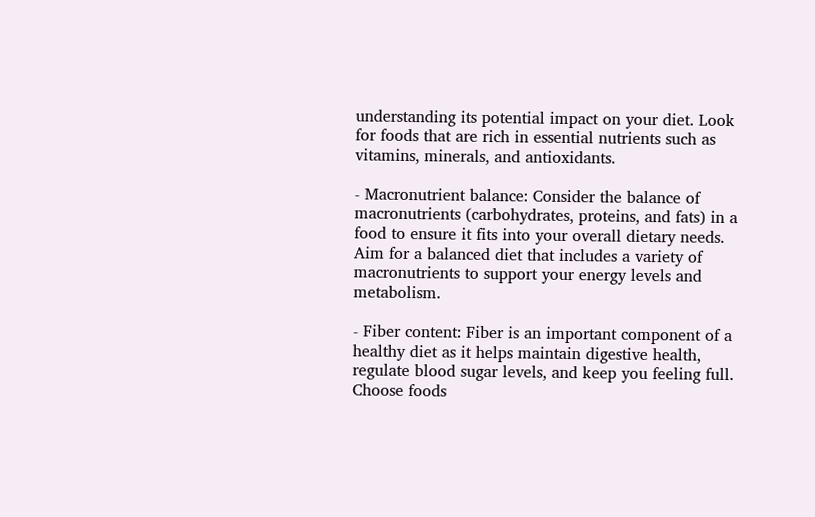understanding its potential impact on your diet. Look for foods that are rich in essential nutrients such as vitamins, minerals, and antioxidants.

- Macronutrient balance: Consider the balance of macronutrients (carbohydrates, proteins, and fats) in a food to ensure it fits into your overall dietary needs. Aim for a balanced diet that includes a variety of macronutrients to support your energy levels and metabolism.

- Fiber content: Fiber is an important component of a healthy diet as it helps maintain digestive health, regulate blood sugar levels, and keep you feeling full. Choose foods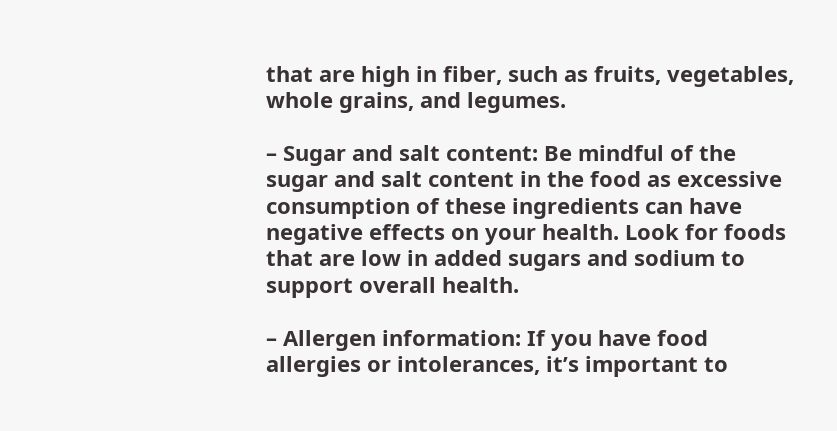that are high in fiber, such as fruits, vegetables, whole grains, and legumes.

– Sugar and salt content: Be mindful of the sugar and salt content in the food as excessive consumption of these ingredients can have negative effects on your health. Look for foods that are low in added sugars and sodium to support overall health.

– Allergen information: If you have food allergies or intolerances, it’s important to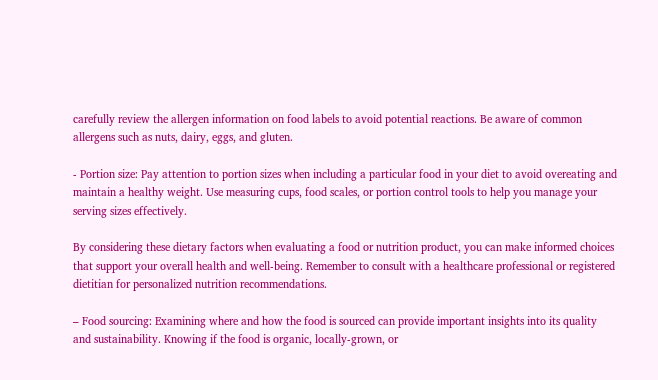carefully review the allergen information on food labels to avoid potential reactions. Be aware of common allergens such as nuts, dairy, eggs, and gluten.

- Portion size: Pay attention to portion sizes when including a particular food in your diet to avoid overeating and maintain a healthy weight. Use measuring cups, food scales, or portion control tools to help you manage your serving sizes effectively.

By considering these dietary factors when evaluating a food or nutrition product, you can make informed choices that support your overall health and well-being. Remember to consult with a healthcare professional or registered dietitian for personalized nutrition recommendations.

– Food sourcing: Examining where and how the food is sourced can provide important insights into its quality and sustainability. Knowing if the food is organic, locally-grown, or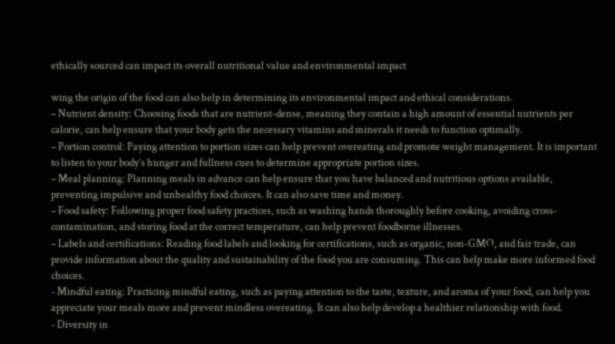ethically sourced can impact its overall nutritional value and environmental impact

wing the origin of the food can also help in determining its environmental impact and ethical considerations.
– Nutrient density: Choosing foods that are nutrient-dense, meaning they contain a high amount of essential nutrients per calorie, can help ensure that your body gets the necessary vitamins and minerals it needs to function optimally.
– Portion control: Paying attention to portion sizes can help prevent overeating and promote weight management. It is important to listen to your body’s hunger and fullness cues to determine appropriate portion sizes.
– Meal planning: Planning meals in advance can help ensure that you have balanced and nutritious options available, preventing impulsive and unhealthy food choices. It can also save time and money.
– Food safety: Following proper food safety practices, such as washing hands thoroughly before cooking, avoiding cross-contamination, and storing food at the correct temperature, can help prevent foodborne illnesses.
– Labels and certifications: Reading food labels and looking for certifications, such as organic, non-GMO, and fair trade, can provide information about the quality and sustainability of the food you are consuming. This can help make more informed food choices.
- Mindful eating: Practicing mindful eating, such as paying attention to the taste, texture, and aroma of your food, can help you appreciate your meals more and prevent mindless overeating. It can also help develop a healthier relationship with food.
- Diversity in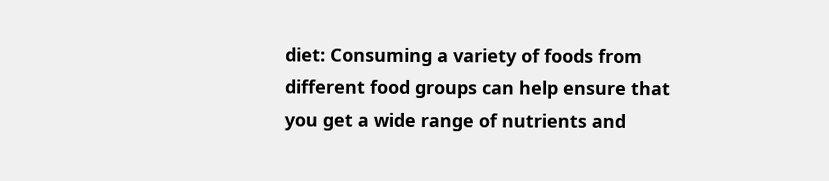diet: Consuming a variety of foods from different food groups can help ensure that you get a wide range of nutrients and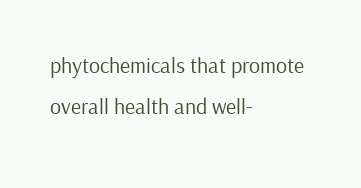phytochemicals that promote overall health and well-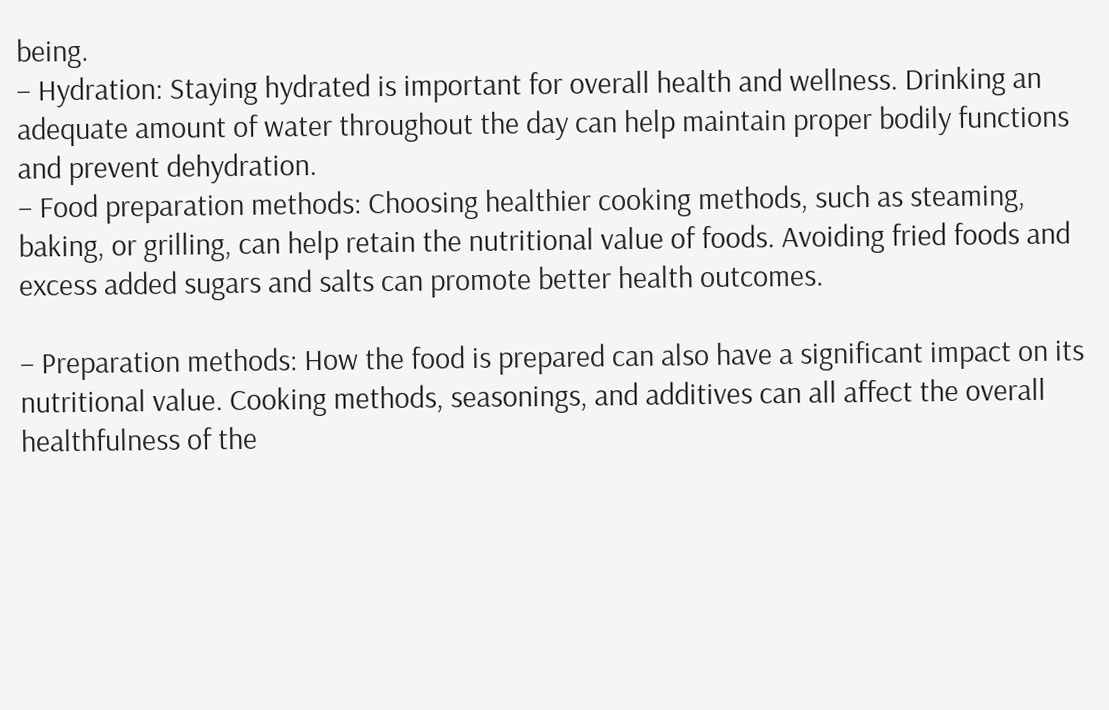being.
– Hydration: Staying hydrated is important for overall health and wellness. Drinking an adequate amount of water throughout the day can help maintain proper bodily functions and prevent dehydration.
– Food preparation methods: Choosing healthier cooking methods, such as steaming, baking, or grilling, can help retain the nutritional value of foods. Avoiding fried foods and excess added sugars and salts can promote better health outcomes.

– Preparation methods: How the food is prepared can also have a significant impact on its nutritional value. Cooking methods, seasonings, and additives can all affect the overall healthfulness of the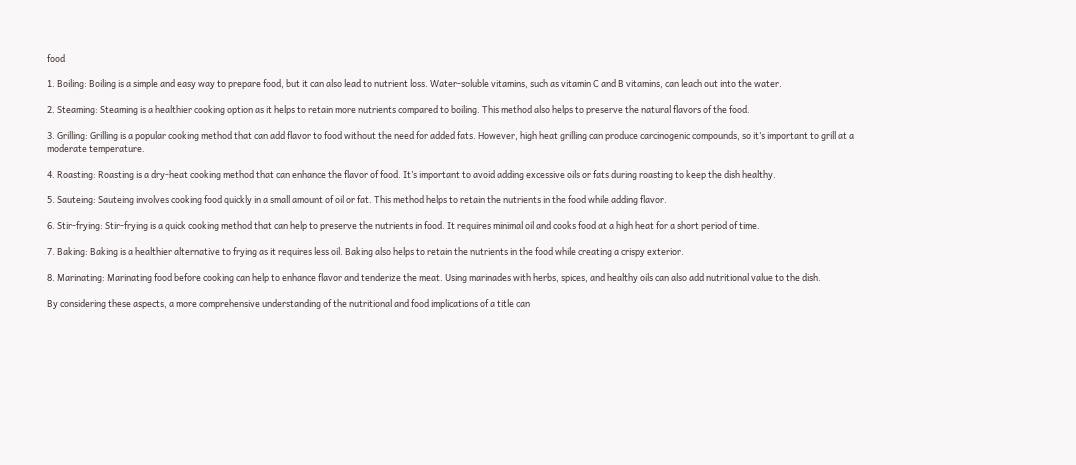food

1. Boiling: Boiling is a simple and easy way to prepare food, but it can also lead to nutrient loss. Water-soluble vitamins, such as vitamin C and B vitamins, can leach out into the water.

2. Steaming: Steaming is a healthier cooking option as it helps to retain more nutrients compared to boiling. This method also helps to preserve the natural flavors of the food.

3. Grilling: Grilling is a popular cooking method that can add flavor to food without the need for added fats. However, high heat grilling can produce carcinogenic compounds, so it’s important to grill at a moderate temperature.

4. Roasting: Roasting is a dry-heat cooking method that can enhance the flavor of food. It’s important to avoid adding excessive oils or fats during roasting to keep the dish healthy.

5. Sauteing: Sauteing involves cooking food quickly in a small amount of oil or fat. This method helps to retain the nutrients in the food while adding flavor.

6. Stir-frying: Stir-frying is a quick cooking method that can help to preserve the nutrients in food. It requires minimal oil and cooks food at a high heat for a short period of time.

7. Baking: Baking is a healthier alternative to frying as it requires less oil. Baking also helps to retain the nutrients in the food while creating a crispy exterior.

8. Marinating: Marinating food before cooking can help to enhance flavor and tenderize the meat. Using marinades with herbs, spices, and healthy oils can also add nutritional value to the dish.

By considering these aspects, a more comprehensive understanding of the nutritional and food implications of a title can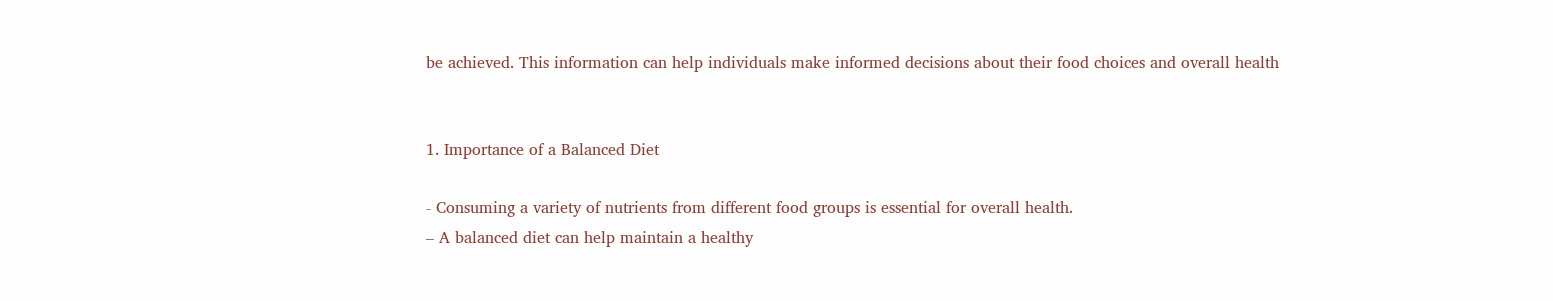be achieved. This information can help individuals make informed decisions about their food choices and overall health


1. Importance of a Balanced Diet

- Consuming a variety of nutrients from different food groups is essential for overall health.
– A balanced diet can help maintain a healthy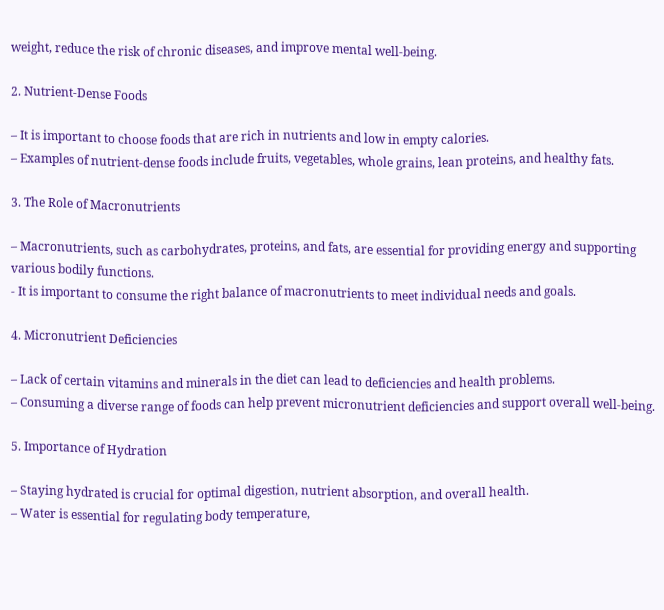weight, reduce the risk of chronic diseases, and improve mental well-being.

2. Nutrient-Dense Foods

– It is important to choose foods that are rich in nutrients and low in empty calories.
– Examples of nutrient-dense foods include fruits, vegetables, whole grains, lean proteins, and healthy fats.

3. The Role of Macronutrients

– Macronutrients, such as carbohydrates, proteins, and fats, are essential for providing energy and supporting various bodily functions.
- It is important to consume the right balance of macronutrients to meet individual needs and goals.

4. Micronutrient Deficiencies

– Lack of certain vitamins and minerals in the diet can lead to deficiencies and health problems.
– Consuming a diverse range of foods can help prevent micronutrient deficiencies and support overall well-being.

5. Importance of Hydration

– Staying hydrated is crucial for optimal digestion, nutrient absorption, and overall health.
– Water is essential for regulating body temperature,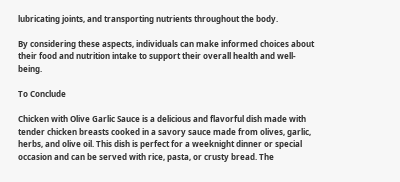lubricating joints, and transporting nutrients throughout the body.

By considering these aspects, individuals can make informed choices about their food and nutrition intake to support their overall health and well-being.

To Conclude

Chicken with Olive Garlic Sauce is a delicious and flavorful dish made with tender chicken breasts cooked in a savory sauce made from olives, garlic, herbs, and olive oil. This dish is perfect for a weeknight dinner or special occasion and can be served with rice, pasta, or crusty bread. The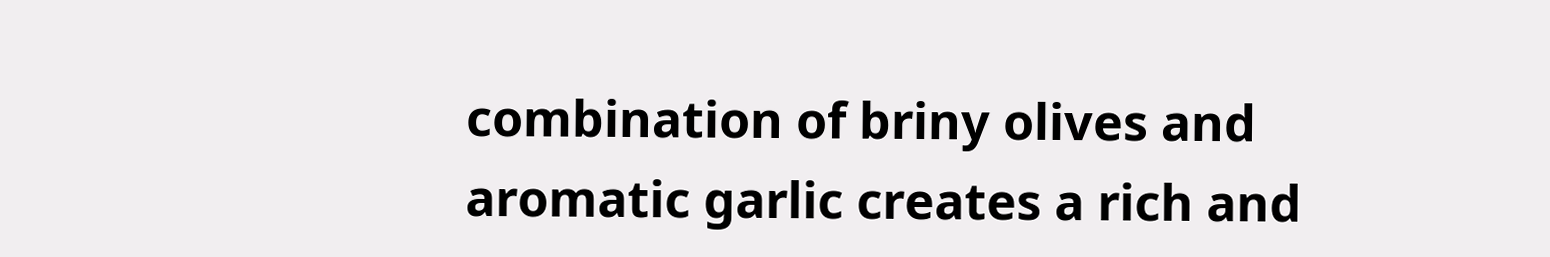combination of briny olives and aromatic garlic creates a rich and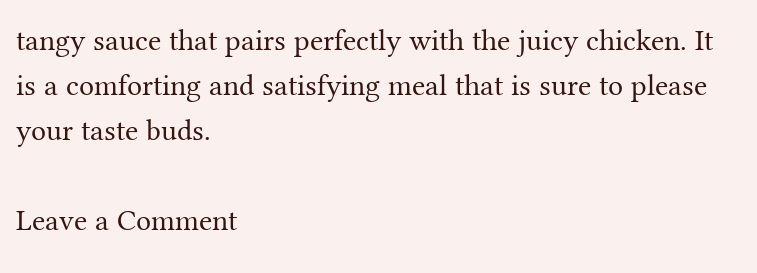tangy sauce that pairs perfectly with the juicy chicken. It is a comforting and satisfying meal that is sure to please your taste buds.

Leave a Comment